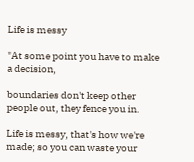Life is messy

"At some point you have to make a decision,

boundaries don't keep other people out, they fence you in.

Life is messy, that's how we're made; so you can waste your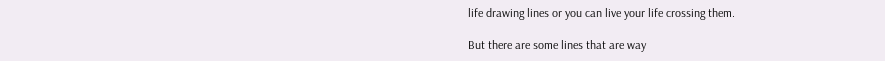life drawing lines or you can live your life crossing them.

But there are some lines that are way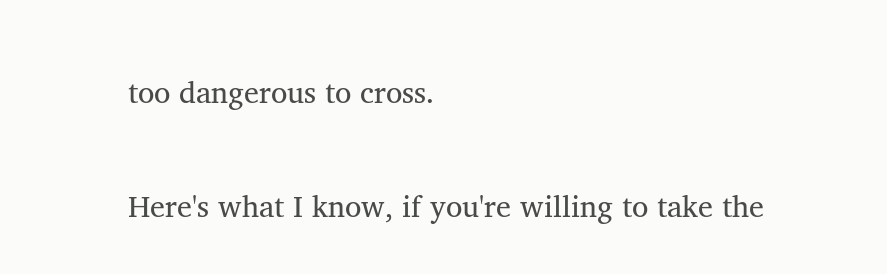too dangerous to cross.

Here's what I know, if you're willing to take the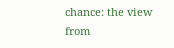chance: the view from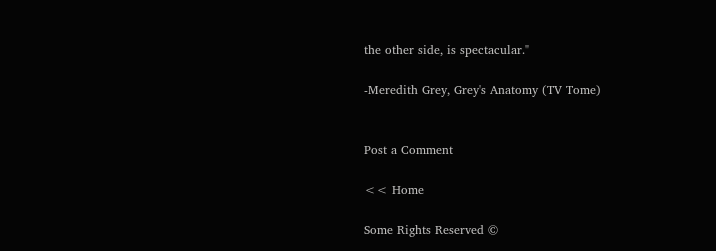the other side, is spectacular."

-Meredith Grey, Grey's Anatomy (TV Tome)


Post a Comment

<< Home

Some Rights Reserved ©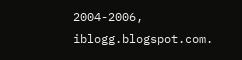2004-2006, iblogg.blogspot.com.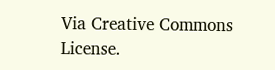Via Creative Commons License.